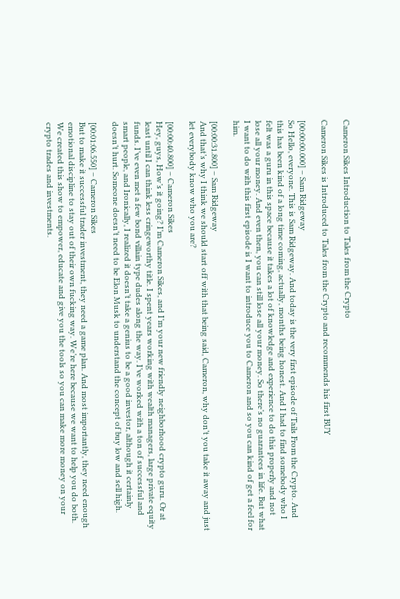Cameron Sikes Introduction to Tales from the Crypto

Cameron Sikes is Introduced to Tales from the Crypto and recommends his first BUY

[00:00:00.000] – Sam Ridgeway
So Hello, everyone. This is Sam Ridgeway. And today is the very first episode of Tails From the Crypto. And this has been kind of a long time coming, actually, months being honest. And I had to find somebody who I felt was a guru in this space because it takes a lot of knowledge and experience to do this properly and not lose all your money. And even then, you can still lose all your money. So there’s no guarantees in life. But what I want to do with this first episode is I want to introduce you to Cameron and so you can kind of get a feel for him.

[00:00:31.800] – Sam Ridgeway
And that’s why I think we should start off with that being said, Cameron, why don’t you take it away and just let everybody know who you are?

[00:00:40.800] – Cameron Sikes
Hey, guys, How’s it going? I’m Cameron Sikes, and I’m your new friendly neighborhood crypto guru. Or at least until I can think less cringeworthy title. I spent years working with wealth managers, large private equity funds. I’ve even met a few bond villain type dudes along the way. I’ve worked with a ton of successful and smart people, and Ironically, I realized it doesn’t take a genius to be a good investor, although it certainly doesn’t hurt. Someone doesn’t need to be Elon Musk to understand the concept of buy low and sell high.

[00:01:06.550] – Cameron Sikes
But to make it successful trader investment, they need a game plan. And most importantly, they need enough emotional discipline to stay out of their own fucking way. We’re here because we want to help you do both. We created this show to empower, educate and give you the tools so you can make more money on your crypto trades and investments.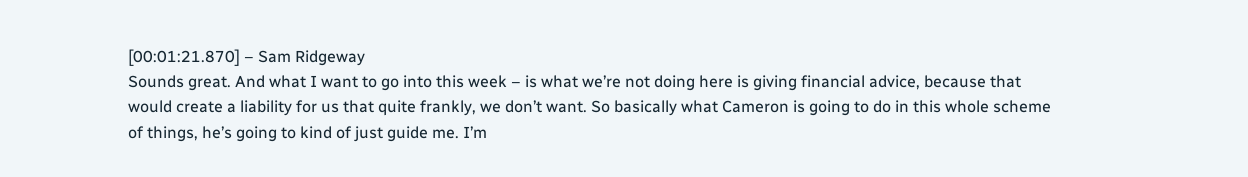[00:01:21.870] – Sam Ridgeway
Sounds great. And what I want to go into this week – is what we’re not doing here is giving financial advice, because that would create a liability for us that quite frankly, we don’t want. So basically what Cameron is going to do in this whole scheme of things, he’s going to kind of just guide me. I’m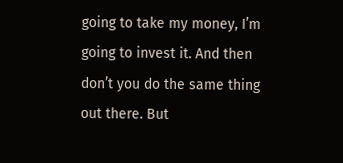going to take my money, I’m going to invest it. And then don’t you do the same thing out there. But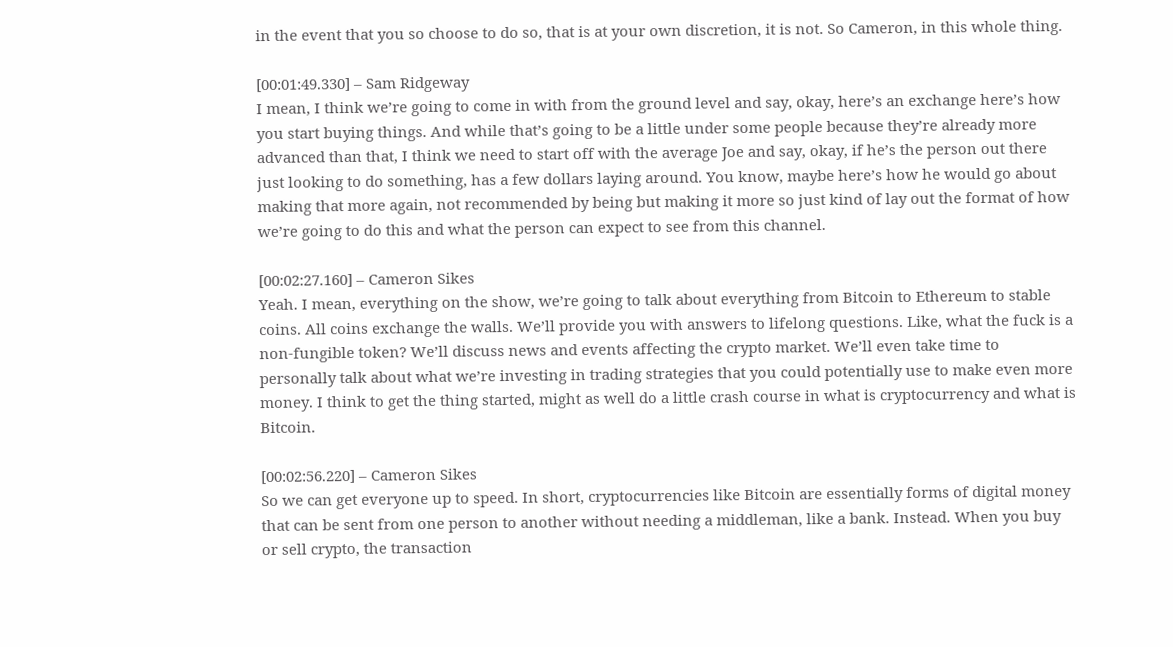in the event that you so choose to do so, that is at your own discretion, it is not. So Cameron, in this whole thing.

[00:01:49.330] – Sam Ridgeway
I mean, I think we’re going to come in with from the ground level and say, okay, here’s an exchange here’s how you start buying things. And while that’s going to be a little under some people because they’re already more advanced than that, I think we need to start off with the average Joe and say, okay, if he’s the person out there just looking to do something, has a few dollars laying around. You know, maybe here’s how he would go about making that more again, not recommended by being but making it more so just kind of lay out the format of how we’re going to do this and what the person can expect to see from this channel.

[00:02:27.160] – Cameron Sikes
Yeah. I mean, everything on the show, we’re going to talk about everything from Bitcoin to Ethereum to stable coins. All coins exchange the walls. We’ll provide you with answers to lifelong questions. Like, what the fuck is a non-fungible token? We’ll discuss news and events affecting the crypto market. We’ll even take time to personally talk about what we’re investing in trading strategies that you could potentially use to make even more money. I think to get the thing started, might as well do a little crash course in what is cryptocurrency and what is Bitcoin.

[00:02:56.220] – Cameron Sikes
So we can get everyone up to speed. In short, cryptocurrencies like Bitcoin are essentially forms of digital money that can be sent from one person to another without needing a middleman, like a bank. Instead. When you buy or sell crypto, the transaction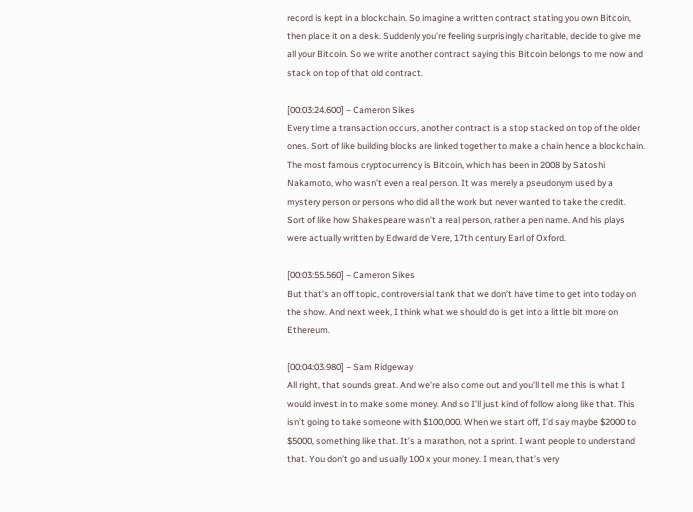record is kept in a blockchain. So imagine a written contract stating you own Bitcoin, then place it on a desk. Suddenly you’re feeling surprisingly charitable, decide to give me all your Bitcoin. So we write another contract saying this Bitcoin belongs to me now and stack on top of that old contract.

[00:03:24.600] – Cameron Sikes
Every time a transaction occurs, another contract is a stop stacked on top of the older ones. Sort of like building blocks are linked together to make a chain hence a blockchain. The most famous cryptocurrency is Bitcoin, which has been in 2008 by Satoshi Nakamoto, who wasn’t even a real person. It was merely a pseudonym used by a mystery person or persons who did all the work but never wanted to take the credit. Sort of like how Shakespeare wasn’t a real person, rather a pen name. And his plays were actually written by Edward de Vere, 17th century Earl of Oxford.

[00:03:55.560] – Cameron Sikes
But that’s an off topic, controversial tank that we don’t have time to get into today on the show. And next week, I think what we should do is get into a little bit more on Ethereum.

[00:04:03.980] – Sam Ridgeway
All right, that sounds great. And we’re also come out and you’ll tell me this is what I would invest in to make some money. And so I’ll just kind of follow along like that. This isn’t going to take someone with $100,000. When we start off, I’d say maybe $2000 to $5000, something like that. It’s a marathon, not a sprint. I want people to understand that. You don’t go and usually 100 x your money. I mean, that’s very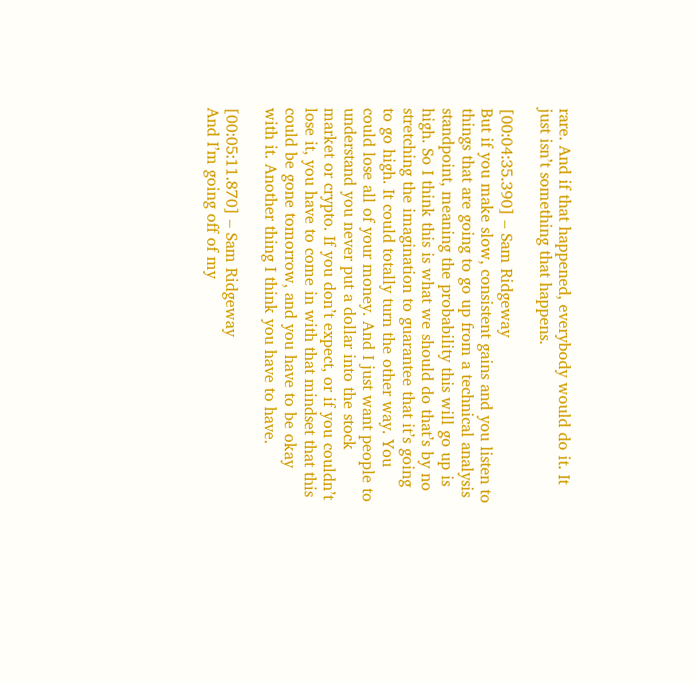rare. And if that happened, everybody would do it. It just isn’t something that happens.

[00:04:35.390] – Sam Ridgeway
But if you make slow, consistent gains and you listen to things that are going to go up from a technical analysis standpoint, meaning the probability this will go up is high. So I think this is what we should do that’s by no stretching the imagination to guarantee that it’s going to go high. It could totally turn the other way. You could lose all of your money. And I just want people to understand you never put a dollar into the stock market or crypto. If you don’t expect, or if you couldn’t lose it, you have to come in with that mindset that this could be gone tomorrow, and you have to be okay with it. Another thing I think you have to have.

[00:05:11.870] – Sam Ridgeway
And I’m going off of my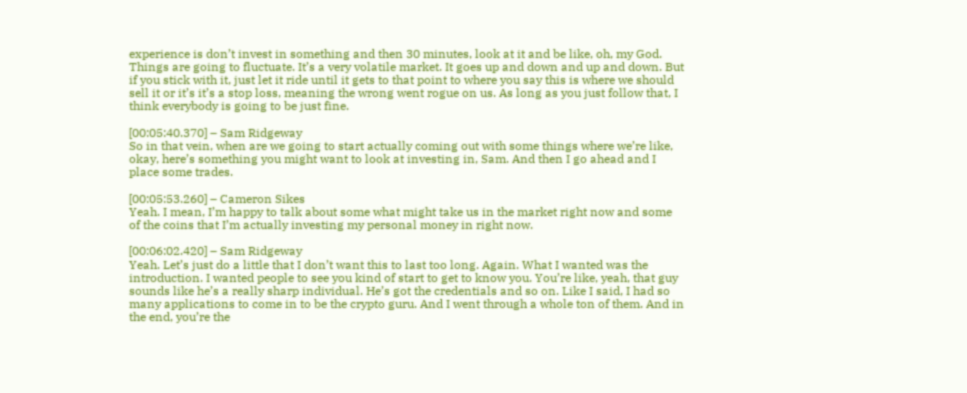experience is don’t invest in something and then 30 minutes, look at it and be like, oh, my God. Things are going to fluctuate. It’s a very volatile market. It goes up and down and up and down. But if you stick with it, just let it ride until it gets to that point to where you say this is where we should sell it or it’s it’s a stop loss, meaning the wrong went rogue on us. As long as you just follow that, I think everybody is going to be just fine.

[00:05:40.370] – Sam Ridgeway
So in that vein, when are we going to start actually coming out with some things where we’re like, okay, here’s something you might want to look at investing in, Sam. And then I go ahead and I place some trades.

[00:05:53.260] – Cameron Sikes
Yeah. I mean, I’m happy to talk about some what might take us in the market right now and some of the coins that I’m actually investing my personal money in right now.

[00:06:02.420] – Sam Ridgeway
Yeah. Let’s just do a little that I don’t want this to last too long. Again. What I wanted was the introduction. I wanted people to see you kind of start to get to know you. You’re like, yeah, that guy sounds like he’s a really sharp individual. He’s got the credentials and so on. Like I said, I had so many applications to come in to be the crypto guru. And I went through a whole ton of them. And in the end, you’re the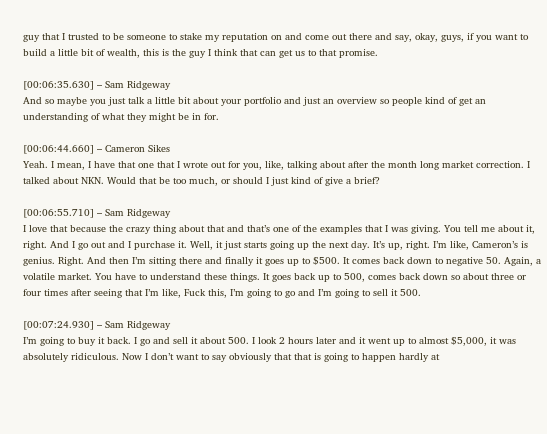guy that I trusted to be someone to stake my reputation on and come out there and say, okay, guys, if you want to build a little bit of wealth, this is the guy I think that can get us to that promise.

[00:06:35.630] – Sam Ridgeway
And so maybe you just talk a little bit about your portfolio and just an overview so people kind of get an understanding of what they might be in for.

[00:06:44.660] – Cameron Sikes
Yeah. I mean, I have that one that I wrote out for you, like, talking about after the month long market correction. I talked about NKN. Would that be too much, or should I just kind of give a brief?

[00:06:55.710] – Sam Ridgeway
I love that because the crazy thing about that and that’s one of the examples that I was giving. You tell me about it, right. And I go out and I purchase it. Well, it just starts going up the next day. It’s up, right. I’m like, Cameron’s is genius. Right. And then I’m sitting there and finally it goes up to $500. It comes back down to negative 50. Again, a volatile market. You have to understand these things. It goes back up to 500, comes back down so about three or four times after seeing that I’m like, Fuck this, I’m going to go and I’m going to sell it 500.

[00:07:24.930] – Sam Ridgeway
I’m going to buy it back. I go and sell it about 500. I look 2 hours later and it went up to almost $5,000, it was absolutely ridiculous. Now I don’t want to say obviously that that is going to happen hardly at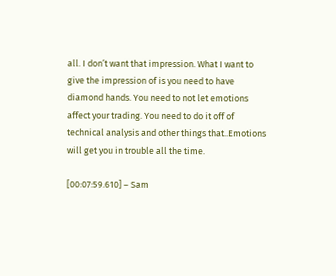all. I don’t want that impression. What I want to give the impression of is you need to have diamond hands. You need to not let emotions affect your trading. You need to do it off of technical analysis and other things that..Emotions will get you in trouble all the time.

[00:07:59.610] – Sam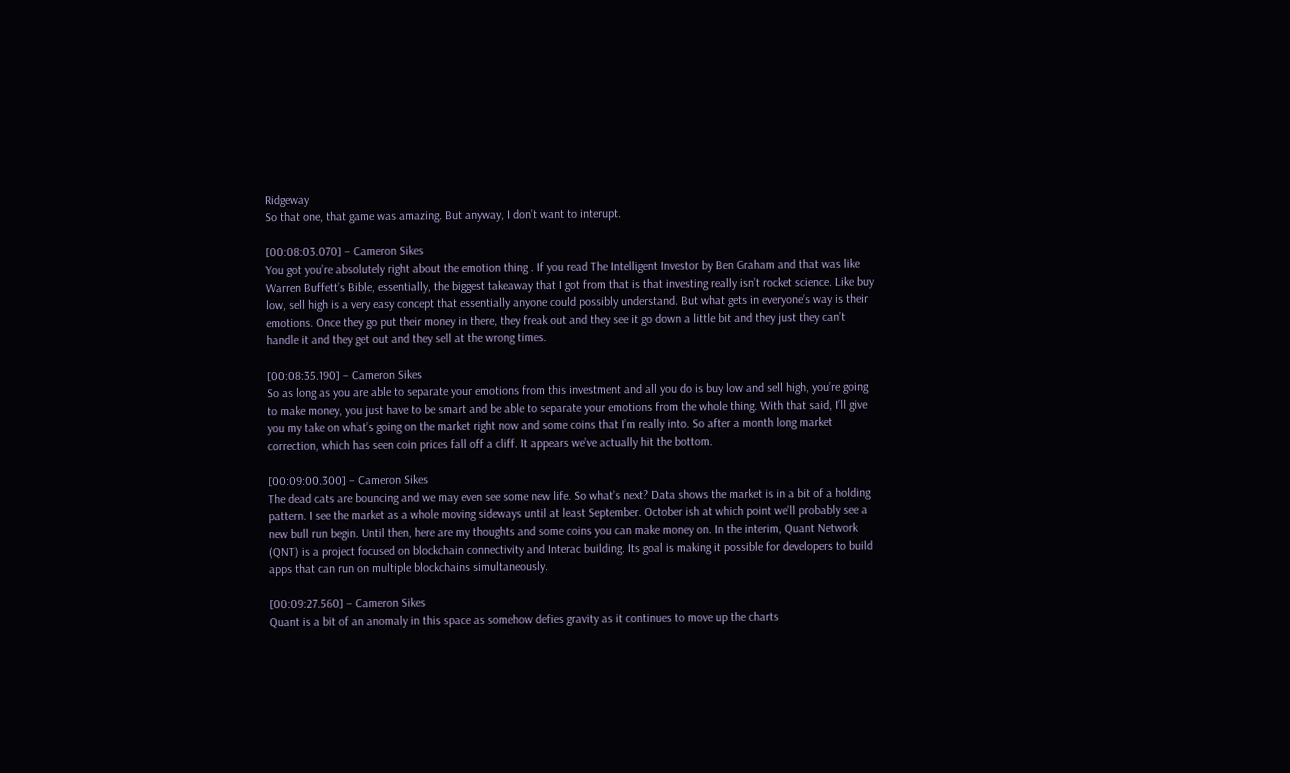Ridgeway
So that one, that game was amazing. But anyway, I don’t want to interupt.

[00:08:03.070] – Cameron Sikes
You got you’re absolutely right about the emotion thing . If you read The Intelligent Investor by Ben Graham and that was like Warren Buffett’s Bible, essentially, the biggest takeaway that I got from that is that investing really isn’t rocket science. Like buy low, sell high is a very easy concept that essentially anyone could possibly understand. But what gets in everyone’s way is their emotions. Once they go put their money in there, they freak out and they see it go down a little bit and they just they can’t handle it and they get out and they sell at the wrong times.

[00:08:35.190] – Cameron Sikes
So as long as you are able to separate your emotions from this investment and all you do is buy low and sell high, you’re going to make money, you just have to be smart and be able to separate your emotions from the whole thing. With that said, I’ll give you my take on what’s going on the market right now and some coins that I’m really into. So after a month long market correction, which has seen coin prices fall off a cliff. It appears we’ve actually hit the bottom.

[00:09:00.300] – Cameron Sikes
The dead cats are bouncing and we may even see some new life. So what’s next? Data shows the market is in a bit of a holding pattern. I see the market as a whole moving sideways until at least September. October ish at which point we’ll probably see a new bull run begin. Until then, here are my thoughts and some coins you can make money on. In the interim, Quant Network (QNT) is a project focused on blockchain connectivity and Interac building. Its goal is making it possible for developers to build apps that can run on multiple blockchains simultaneously.

[00:09:27.560] – Cameron Sikes
Quant is a bit of an anomaly in this space as somehow defies gravity as it continues to move up the charts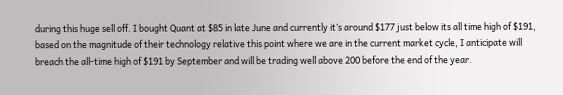during this huge sell off. I bought Quant at $85 in late June and currently it’s around $177 just below its all time high of $191, based on the magnitude of their technology relative this point where we are in the current market cycle, I anticipate will breach the all-time high of $191 by September and will be trading well above 200 before the end of the year.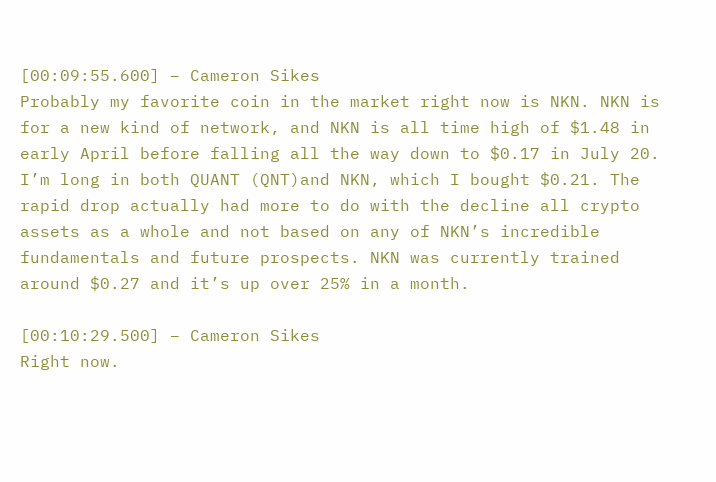[00:09:55.600] – Cameron Sikes
Probably my favorite coin in the market right now is NKN. NKN is for a new kind of network, and NKN is all time high of $1.48 in early April before falling all the way down to $0.17 in July 20. I’m long in both QUANT (QNT)and NKN, which I bought $0.21. The rapid drop actually had more to do with the decline all crypto assets as a whole and not based on any of NKN’s incredible fundamentals and future prospects. NKN was currently trained around $0.27 and it’s up over 25% in a month.

[00:10:29.500] – Cameron Sikes
Right now.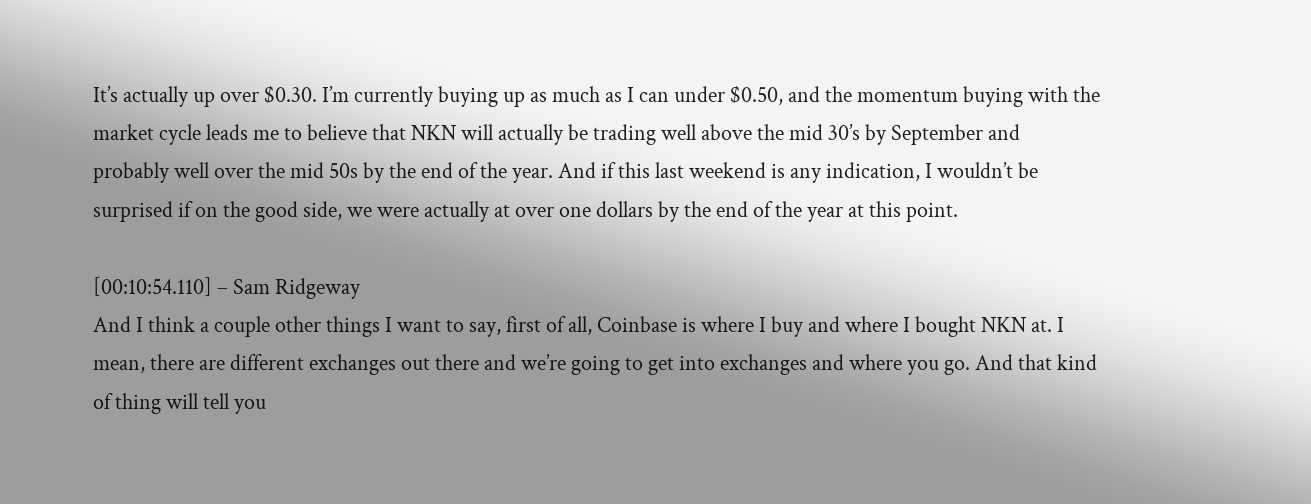It’s actually up over $0.30. I’m currently buying up as much as I can under $0.50, and the momentum buying with the market cycle leads me to believe that NKN will actually be trading well above the mid 30’s by September and probably well over the mid 50s by the end of the year. And if this last weekend is any indication, I wouldn’t be surprised if on the good side, we were actually at over one dollars by the end of the year at this point.

[00:10:54.110] – Sam Ridgeway
And I think a couple other things I want to say, first of all, Coinbase is where I buy and where I bought NKN at. I mean, there are different exchanges out there and we’re going to get into exchanges and where you go. And that kind of thing will tell you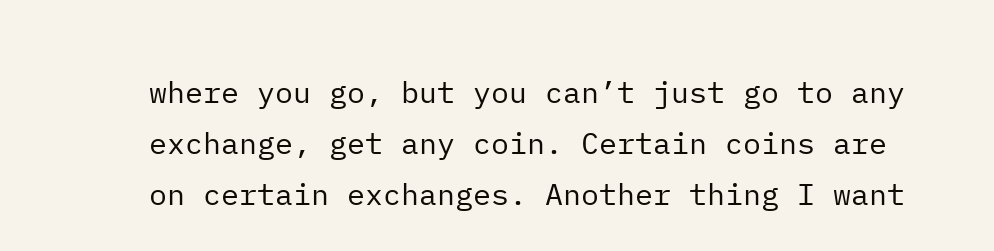where you go, but you can’t just go to any exchange, get any coin. Certain coins are on certain exchanges. Another thing I want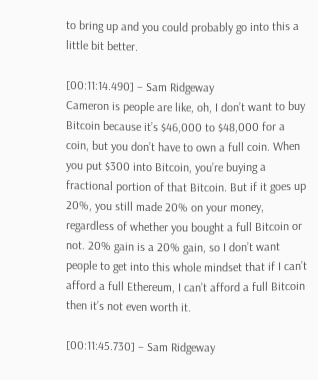to bring up and you could probably go into this a little bit better.

[00:11:14.490] – Sam Ridgeway
Cameron is people are like, oh, I don’t want to buy Bitcoin because it’s $46,000 to $48,000 for a coin, but you don’t have to own a full coin. When you put $300 into Bitcoin, you’re buying a fractional portion of that Bitcoin. But if it goes up 20%, you still made 20% on your money, regardless of whether you bought a full Bitcoin or not. 20% gain is a 20% gain, so I don’t want people to get into this whole mindset that if I can’t afford a full Ethereum, I can’t afford a full Bitcoin then it’s not even worth it.

[00:11:45.730] – Sam Ridgeway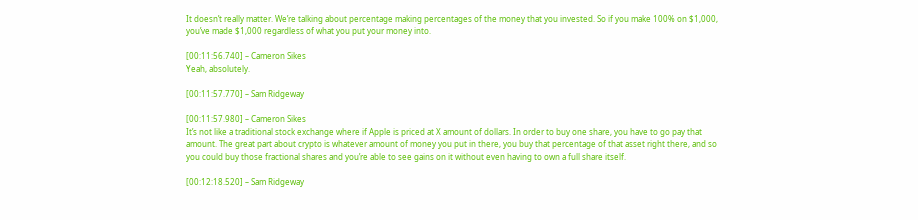It doesn’t really matter. We’re talking about percentage making percentages of the money that you invested. So if you make 100% on $1,000, you’ve made $1,000 regardless of what you put your money into.

[00:11:56.740] – Cameron Sikes
Yeah, absolutely.

[00:11:57.770] – Sam Ridgeway

[00:11:57.980] – Cameron Sikes
It’s not like a traditional stock exchange where if Apple is priced at X amount of dollars. In order to buy one share, you have to go pay that amount. The great part about crypto is whatever amount of money you put in there, you buy that percentage of that asset right there, and so you could buy those fractional shares and you’re able to see gains on it without even having to own a full share itself.

[00:12:18.520] – Sam Ridgeway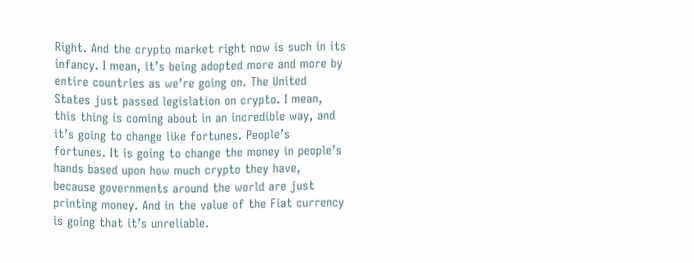Right. And the crypto market right now is such in its infancy. I mean, it’s being adopted more and more by entire countries as we’re going on. The United States just passed legislation on crypto. I mean, this thing is coming about in an incredible way, and it’s going to change like fortunes. People’s fortunes. It is going to change the money in people’s hands based upon how much crypto they have, because governments around the world are just printing money. And in the value of the Fiat currency is going that it’s unreliable.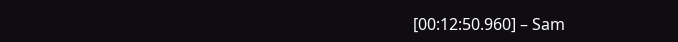[00:12:50.960] – Sam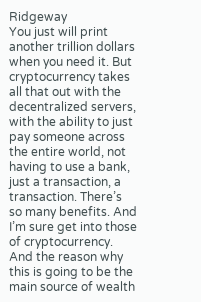Ridgeway
You just will print another trillion dollars when you need it. But cryptocurrency takes all that out with the decentralized servers, with the ability to just pay someone across the entire world, not having to use a bank, just a transaction, a transaction. There’s so many benefits. And I’m sure get into those of cryptocurrency. And the reason why this is going to be the main source of wealth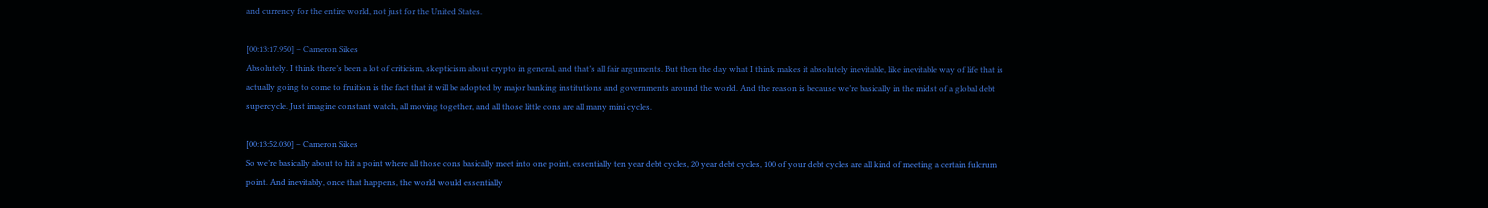and currency for the entire world, not just for the United States.

[00:13:17.950] – Cameron Sikes
Absolutely. I think there’s been a lot of criticism, skepticism about crypto in general, and that’s all fair arguments. But then the day what I think makes it absolutely inevitable, like inevitable way of life that is actually going to come to fruition is the fact that it will be adopted by major banking institutions and governments around the world. And the reason is because we’re basically in the midst of a global debt supercycle. Just imagine constant watch, all moving together, and all those little cons are all many mini cycles.

[00:13:52.030] – Cameron Sikes
So we’re basically about to hit a point where all those cons basically meet into one point, essentially ten year debt cycles, 20 year debt cycles, 100 of your debt cycles are all kind of meeting a certain fulcrum point. And inevitably, once that happens, the world would essentially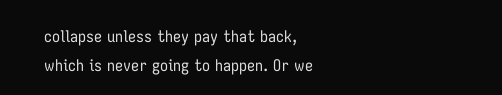collapse unless they pay that back, which is never going to happen. Or we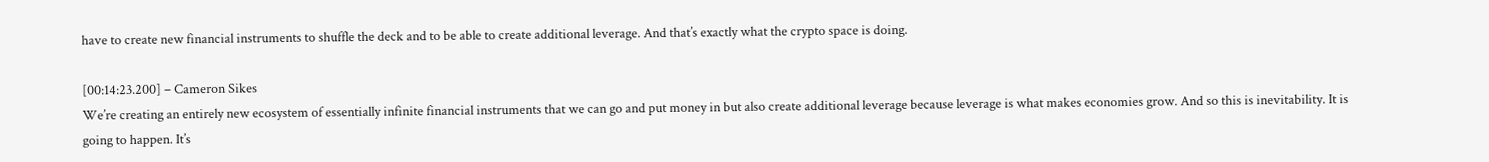have to create new financial instruments to shuffle the deck and to be able to create additional leverage. And that’s exactly what the crypto space is doing.

[00:14:23.200] – Cameron Sikes
We’re creating an entirely new ecosystem of essentially infinite financial instruments that we can go and put money in but also create additional leverage because leverage is what makes economies grow. And so this is inevitability. It is going to happen. It’s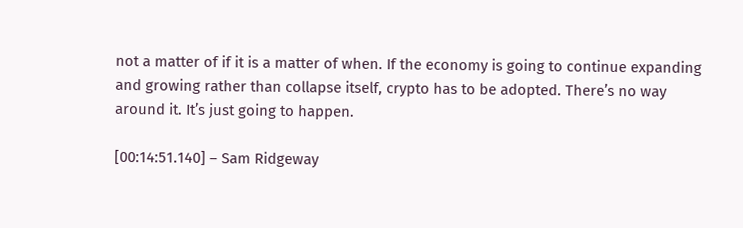not a matter of if it is a matter of when. If the economy is going to continue expanding and growing rather than collapse itself, crypto has to be adopted. There’s no way around it. It’s just going to happen.

[00:14:51.140] – Sam Ridgeway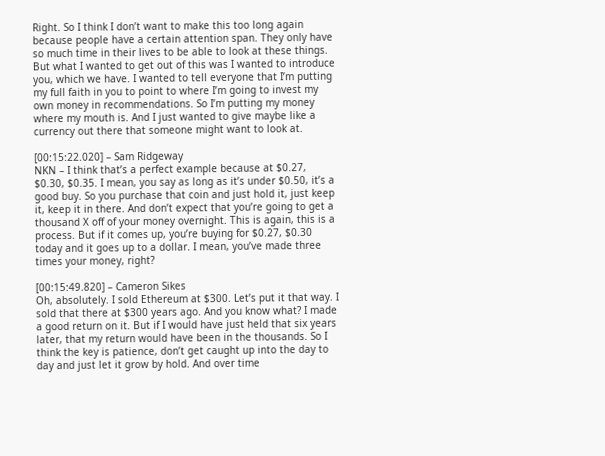Right. So I think I don’t want to make this too long again because people have a certain attention span. They only have so much time in their lives to be able to look at these things. But what I wanted to get out of this was I wanted to introduce you, which we have. I wanted to tell everyone that I’m putting my full faith in you to point to where I’m going to invest my own money in recommendations. So I’m putting my money where my mouth is. And I just wanted to give maybe like a currency out there that someone might want to look at.

[00:15:22.020] – Sam Ridgeway
NKN – I think that’s a perfect example because at $0.27, $0.30, $0.35. I mean, you say as long as it’s under $0.50, it’s a good buy. So you purchase that coin and just hold it, just keep it, keep it in there. And don’t expect that you’re going to get a thousand X off of your money overnight. This is again, this is a process. But if it comes up, you’re buying for $0.27, $0.30 today and it goes up to a dollar. I mean, you’ve made three times your money, right?

[00:15:49.820] – Cameron Sikes
Oh, absolutely. I sold Ethereum at $300. Let’s put it that way. I sold that there at $300 years ago. And you know what? I made a good return on it. But if I would have just held that six years later, that my return would have been in the thousands. So I think the key is patience, don’t get caught up into the day to day and just let it grow by hold. And over time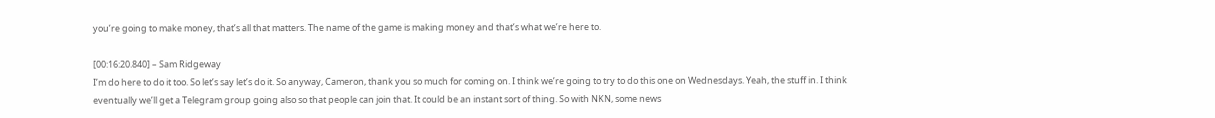you’re going to make money, that’s all that matters. The name of the game is making money and that’s what we’re here to.

[00:16:20.840] – Sam Ridgeway
I’m do here to do it too. So let’s say let’s do it. So anyway, Cameron, thank you so much for coming on. I think we’re going to try to do this one on Wednesdays. Yeah, the stuff in. I think eventually we’ll get a Telegram group going also so that people can join that. It could be an instant sort of thing. So with NKN, some news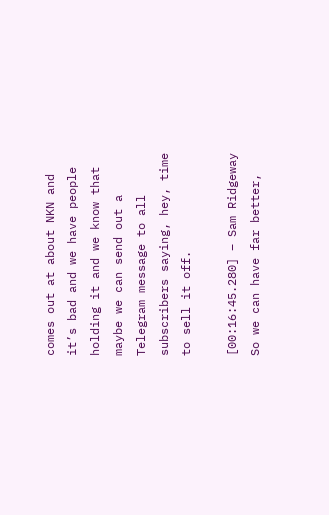comes out at about NKN and it’s bad and we have people holding it and we know that maybe we can send out a Telegram message to all subscribers saying, hey, time to sell it off.

[00:16:45.280] – Sam Ridgeway
So we can have far better,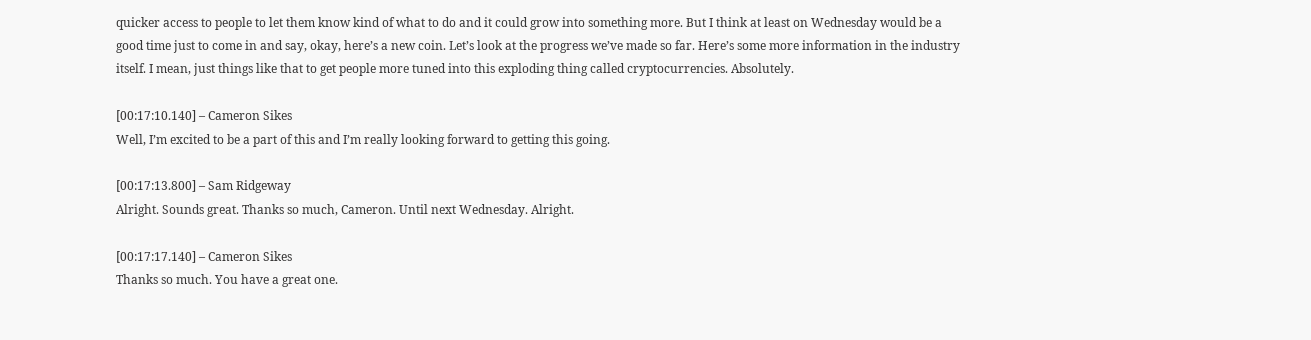quicker access to people to let them know kind of what to do and it could grow into something more. But I think at least on Wednesday would be a good time just to come in and say, okay, here’s a new coin. Let’s look at the progress we’ve made so far. Here’s some more information in the industry itself. I mean, just things like that to get people more tuned into this exploding thing called cryptocurrencies. Absolutely.

[00:17:10.140] – Cameron Sikes
Well, I’m excited to be a part of this and I’m really looking forward to getting this going.

[00:17:13.800] – Sam Ridgeway
Alright. Sounds great. Thanks so much, Cameron. Until next Wednesday. Alright.

[00:17:17.140] – Cameron Sikes
Thanks so much. You have a great one.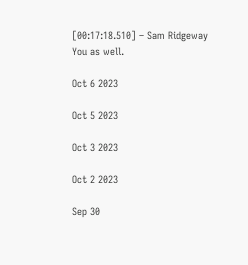[00:17:18.510] – Sam Ridgeway
You as well.

Oct 6 2023

Oct 5 2023

Oct 3 2023

Oct 2 2023

Sep 30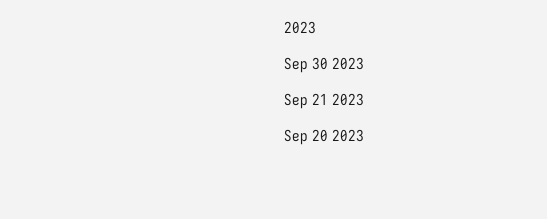2023

Sep 30 2023

Sep 21 2023

Sep 20 2023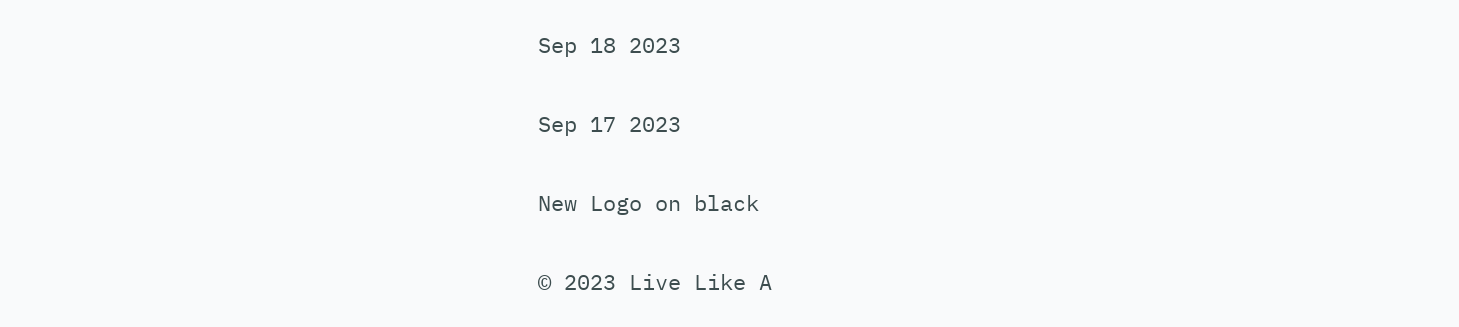Sep 18 2023

Sep 17 2023

New Logo on black

© 2023 Live Like A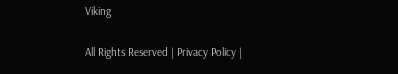Viking

All Rights Reserved | Privacy Policy |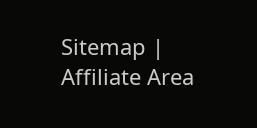Sitemap | Affiliate Area